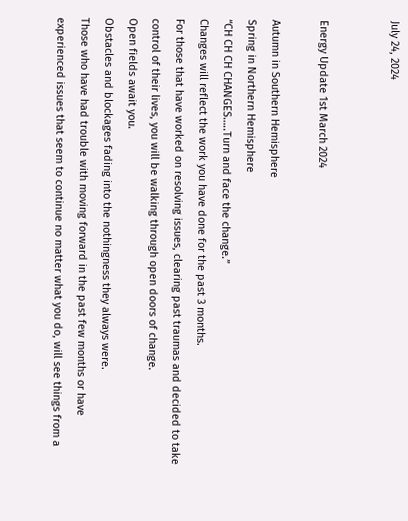July 24, 2024


Energy Update 1st March 2024

Autumn in Southern Hemisphere
Spring in Northern Hemisphere
“CH CH CH CHANGES…..Turn and face the change.”
Changes will reflect the work you have done for the past 3 months.
For those that have worked on resolving issues, clearing past traumas and decided to take control of their lives, you will be walking through open doors of change.
Open fields await you.
Obstacles and blockages fading into the nothingness they always were.
Those who have had trouble with moving forward in the past few months or have experienced issues that seem to continue no matter what you do, will see things from a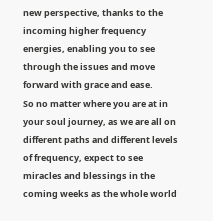new perspective, thanks to the incoming higher frequency energies, enabling you to see through the issues and move forward with grace and ease.
So no matter where you are at in your soul journey, as we are all on different paths and different levels of frequency, expect to see miracles and blessings in the coming weeks as the whole world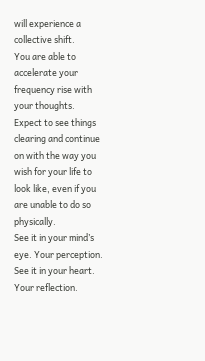will experience a collective shift.
You are able to accelerate your frequency rise with your thoughts.
Expect to see things clearing and continue on with the way you wish for your life to look like, even if you are unable to do so physically.
See it in your mind’s eye. Your perception.
See it in your heart. Your reflection.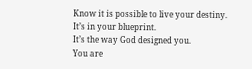Know it is possible to live your destiny.
It’s in your blueprint.
It’s the way God designed you.
You are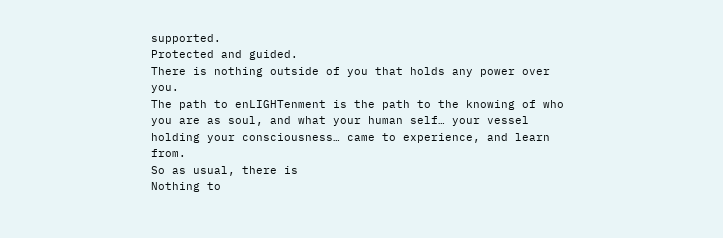supported.
Protected and guided.
There is nothing outside of you that holds any power over you.
The path to enLIGHTenment is the path to the knowing of who you are as soul, and what your human self… your vessel holding your consciousness… came to experience, and learn from.
So as usual, there is
Nothing to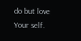do but love
Your self.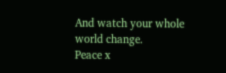And watch your whole world change.
Peace x